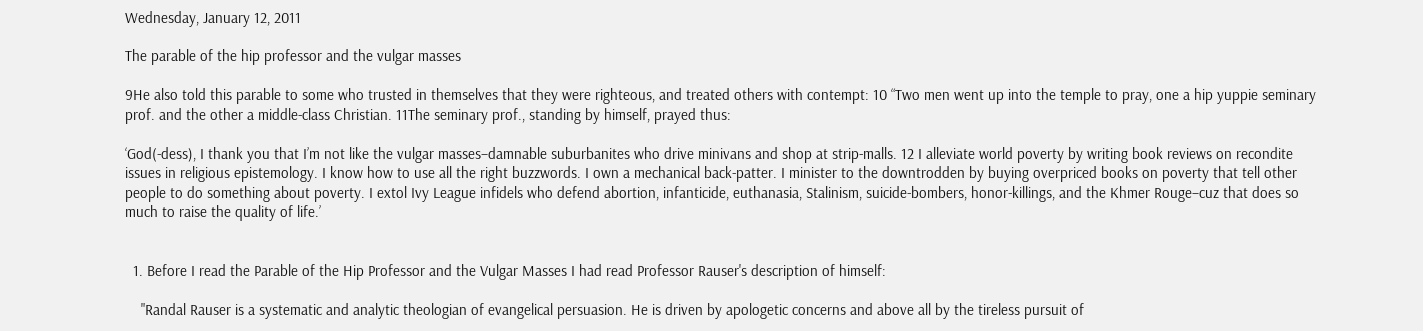Wednesday, January 12, 2011

The parable of the hip professor and the vulgar masses

9He also told this parable to some who trusted in themselves that they were righteous, and treated others with contempt: 10 “Two men went up into the temple to pray, one a hip yuppie seminary prof. and the other a middle-class Christian. 11The seminary prof., standing by himself, prayed thus:

‘God(-dess), I thank you that I’m not like the vulgar masses–damnable suburbanites who drive minivans and shop at strip-malls. 12 I alleviate world poverty by writing book reviews on recondite issues in religious epistemology. I know how to use all the right buzzwords. I own a mechanical back-patter. I minister to the downtrodden by buying overpriced books on poverty that tell other people to do something about poverty. I extol Ivy League infidels who defend abortion, infanticide, euthanasia, Stalinism, suicide-bombers, honor-killings, and the Khmer Rouge–cuz that does so much to raise the quality of life.’


  1. Before I read the Parable of the Hip Professor and the Vulgar Masses I had read Professor Rauser's description of himself:

    "Randal Rauser is a systematic and analytic theologian of evangelical persuasion. He is driven by apologetic concerns and above all by the tireless pursuit of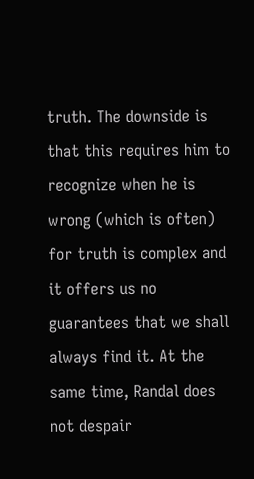truth. The downside is that this requires him to recognize when he is wrong (which is often) for truth is complex and it offers us no guarantees that we shall always find it. At the same time, Randal does not despair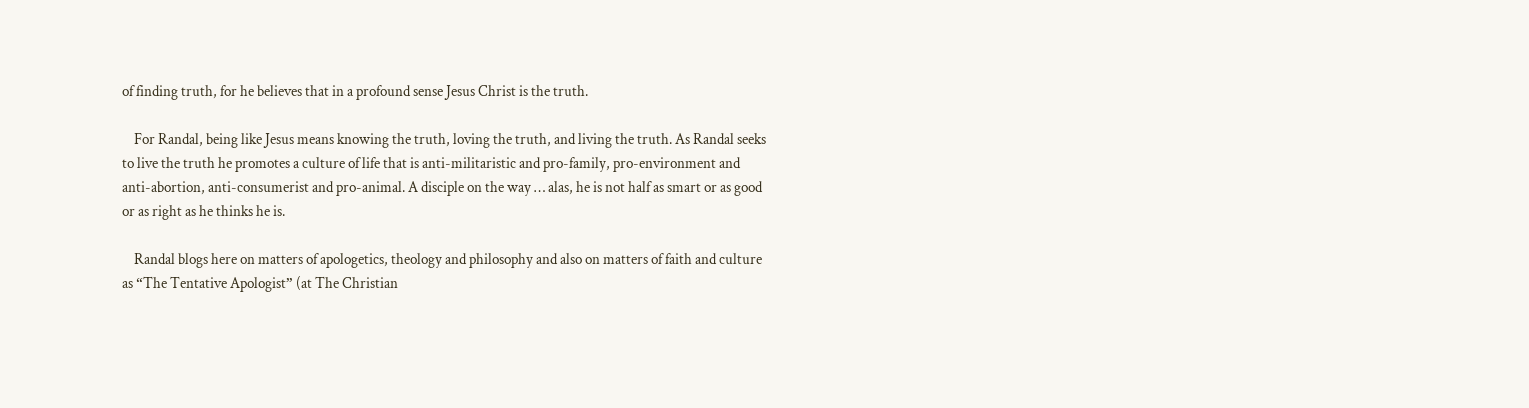of finding truth, for he believes that in a profound sense Jesus Christ is the truth.

    For Randal, being like Jesus means knowing the truth, loving the truth, and living the truth. As Randal seeks to live the truth he promotes a culture of life that is anti-militaristic and pro-family, pro-environment and anti-abortion, anti-consumerist and pro-animal. A disciple on the way … alas, he is not half as smart or as good or as right as he thinks he is.

    Randal blogs here on matters of apologetics, theology and philosophy and also on matters of faith and culture as “The Tentative Apologist” (at The Christian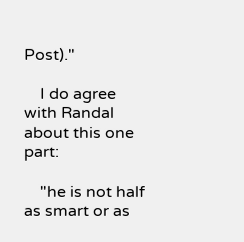Post)."

    I do agree with Randal about this one part:

    "he is not half as smart or as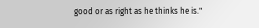good or as right as he thinks he is."